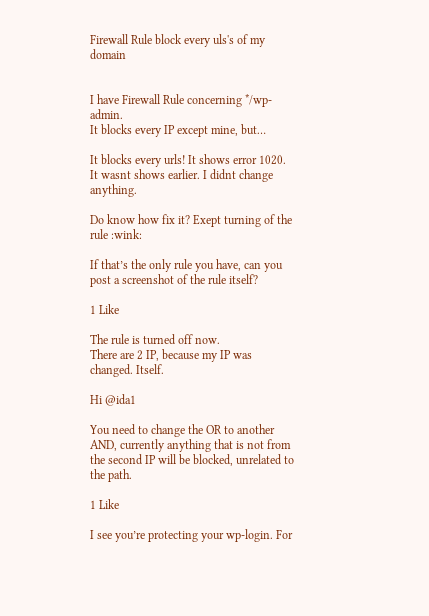Firewall Rule block every uls's of my domain


I have Firewall Rule concerning */wp-admin.
It blocks every IP except mine, but…

It blocks every urls! It shows error 1020.
It wasnt shows earlier. I didnt change anything.

Do know how fix it? Exept turning of the rule :wink:

If that’s the only rule you have, can you post a screenshot of the rule itself?

1 Like

The rule is turned off now.
There are 2 IP, because my IP was changed. Itself.

Hi @ida1

You need to change the OR to another AND, currently anything that is not from the second IP will be blocked, unrelated to the path.

1 Like

I see you’re protecting your wp-login. For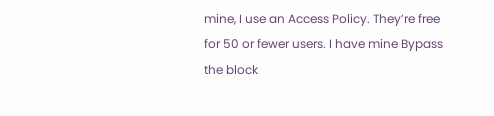mine, I use an Access Policy. They’re free for 50 or fewer users. I have mine Bypass the block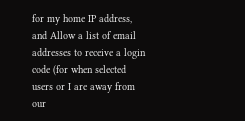for my home IP address, and Allow a list of email addresses to receive a login code (for when selected users or I are away from our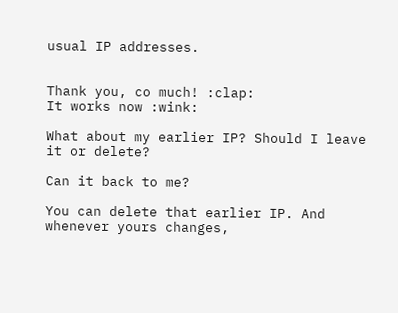usual IP addresses.


Thank you, co much! :clap:
It works now :wink:

What about my earlier IP? Should I leave it or delete?

Can it back to me?

You can delete that earlier IP. And whenever yours changes,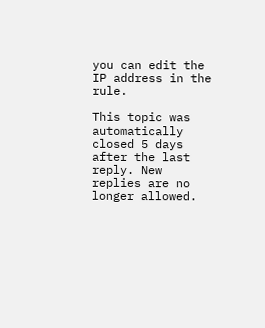you can edit the IP address in the rule.

This topic was automatically closed 5 days after the last reply. New replies are no longer allowed.